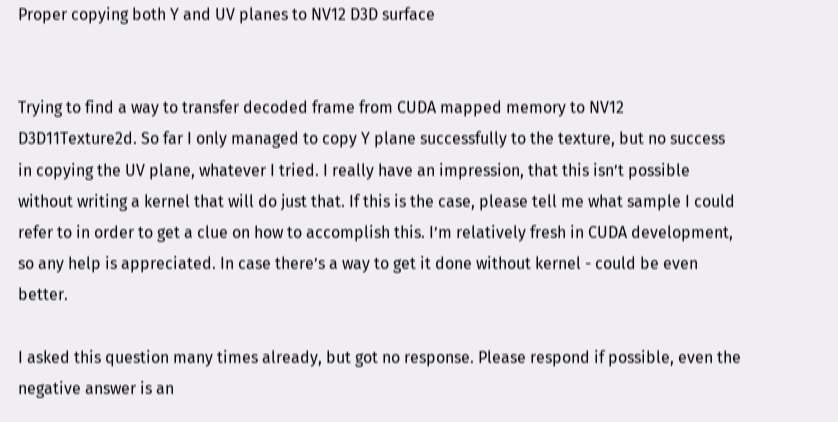Proper copying both Y and UV planes to NV12 D3D surface


Trying to find a way to transfer decoded frame from CUDA mapped memory to NV12 D3D11Texture2d. So far I only managed to copy Y plane successfully to the texture, but no success in copying the UV plane, whatever I tried. I really have an impression, that this isn’t possible without writing a kernel that will do just that. If this is the case, please tell me what sample I could refer to in order to get a clue on how to accomplish this. I’m relatively fresh in CUDA development, so any help is appreciated. In case there’s a way to get it done without kernel - could be even better.

I asked this question many times already, but got no response. Please respond if possible, even the negative answer is an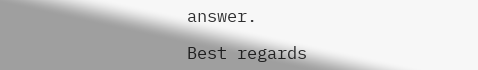answer.

Best regards